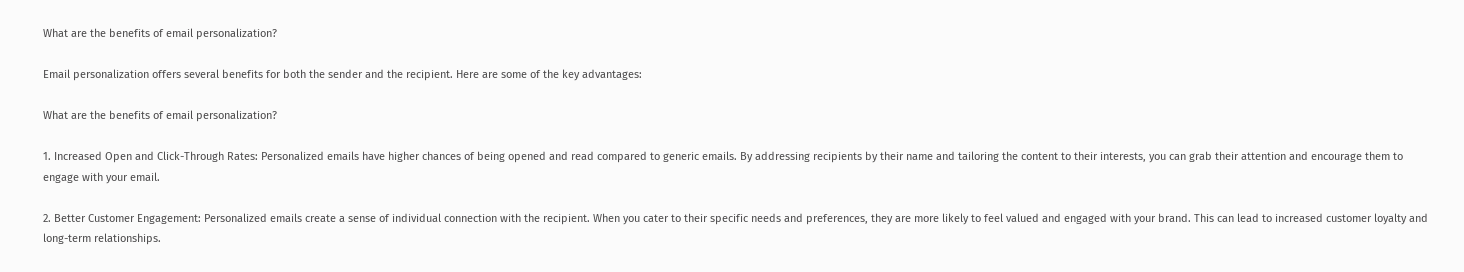What are the benefits of email personalization?

Email personalization offers several benefits for both the sender and the recipient. Here are some of the key advantages:

What are the benefits of email personalization?

1. Increased Open and Click-Through Rates: Personalized emails have higher chances of being opened and read compared to generic emails. By addressing recipients by their name and tailoring the content to their interests, you can grab their attention and encourage them to engage with your email.

2. Better Customer Engagement: Personalized emails create a sense of individual connection with the recipient. When you cater to their specific needs and preferences, they are more likely to feel valued and engaged with your brand. This can lead to increased customer loyalty and long-term relationships.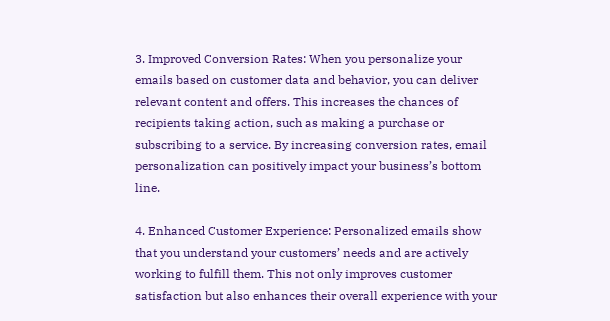3. Improved Conversion Rates: When you personalize your emails based on customer data and behavior, you can deliver relevant content and offers. This increases the chances of recipients taking action, such as making a purchase or subscribing to a service. By increasing conversion rates, email personalization can positively impact your business’s bottom line.

4. Enhanced Customer Experience: Personalized emails show that you understand your customers’ needs and are actively working to fulfill them. This not only improves customer satisfaction but also enhances their overall experience with your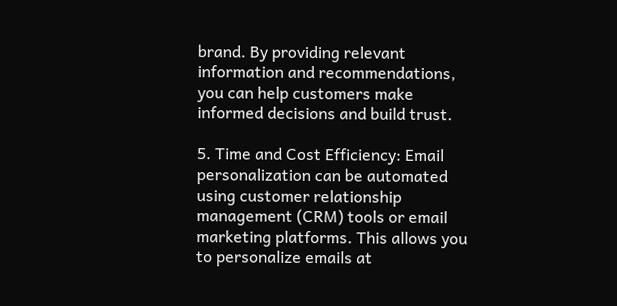brand. By providing relevant information and recommendations, you can help customers make informed decisions and build trust.

5. Time and Cost Efficiency: Email personalization can be automated using customer relationship management (CRM) tools or email marketing platforms. This allows you to personalize emails at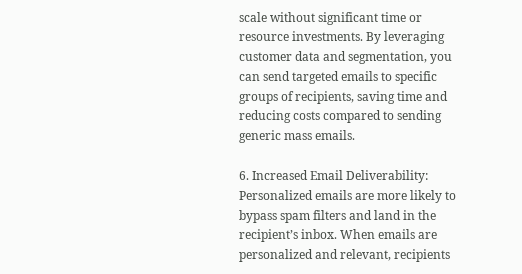scale without significant time or resource investments. By leveraging customer data and segmentation, you can send targeted emails to specific groups of recipients, saving time and reducing costs compared to sending generic mass emails.

6. Increased Email Deliverability: Personalized emails are more likely to bypass spam filters and land in the recipient’s inbox. When emails are personalized and relevant, recipients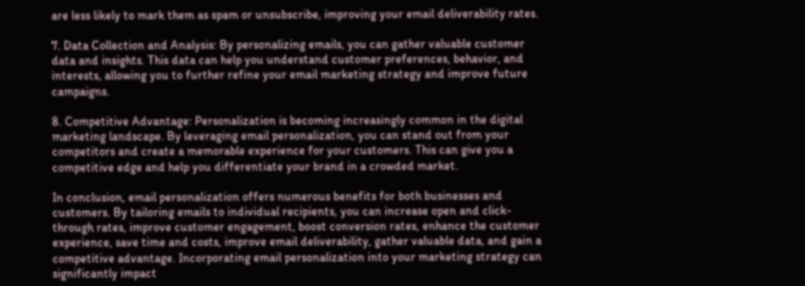are less likely to mark them as spam or unsubscribe, improving your email deliverability rates.

7. Data Collection and Analysis: By personalizing emails, you can gather valuable customer data and insights. This data can help you understand customer preferences, behavior, and interests, allowing you to further refine your email marketing strategy and improve future campaigns.

8. Competitive Advantage: Personalization is becoming increasingly common in the digital marketing landscape. By leveraging email personalization, you can stand out from your competitors and create a memorable experience for your customers. This can give you a competitive edge and help you differentiate your brand in a crowded market.

In conclusion, email personalization offers numerous benefits for both businesses and customers. By tailoring emails to individual recipients, you can increase open and click-through rates, improve customer engagement, boost conversion rates, enhance the customer experience, save time and costs, improve email deliverability, gather valuable data, and gain a competitive advantage. Incorporating email personalization into your marketing strategy can significantly impact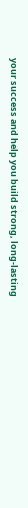your success and help you build strong, long-lasting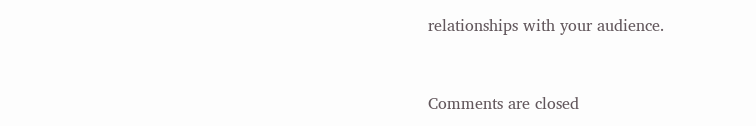relationships with your audience.


Comments are closed